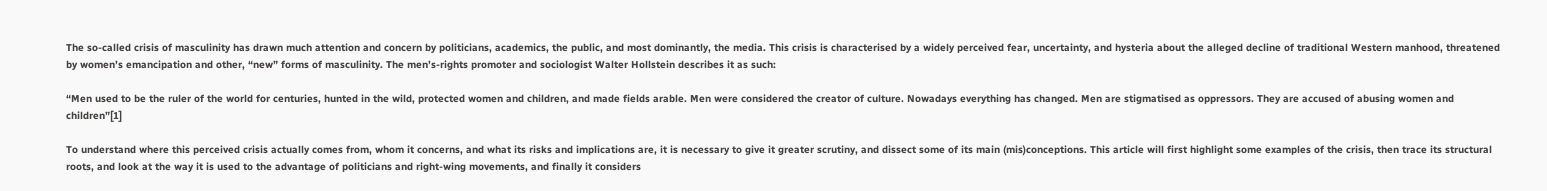The so-called crisis of masculinity has drawn much attention and concern by politicians, academics, the public, and most dominantly, the media. This crisis is characterised by a widely perceived fear, uncertainty, and hysteria about the alleged decline of traditional Western manhood, threatened by women’s emancipation and other, “new” forms of masculinity. The men’s-rights promoter and sociologist Walter Hollstein describes it as such:

“Men used to be the ruler of the world for centuries, hunted in the wild, protected women and children, and made fields arable. Men were considered the creator of culture. Nowadays everything has changed. Men are stigmatised as oppressors. They are accused of abusing women and children”[1]

To understand where this perceived crisis actually comes from, whom it concerns, and what its risks and implications are, it is necessary to give it greater scrutiny, and dissect some of its main (mis)conceptions. This article will first highlight some examples of the crisis, then trace its structural roots, and look at the way it is used to the advantage of politicians and right-wing movements, and finally it considers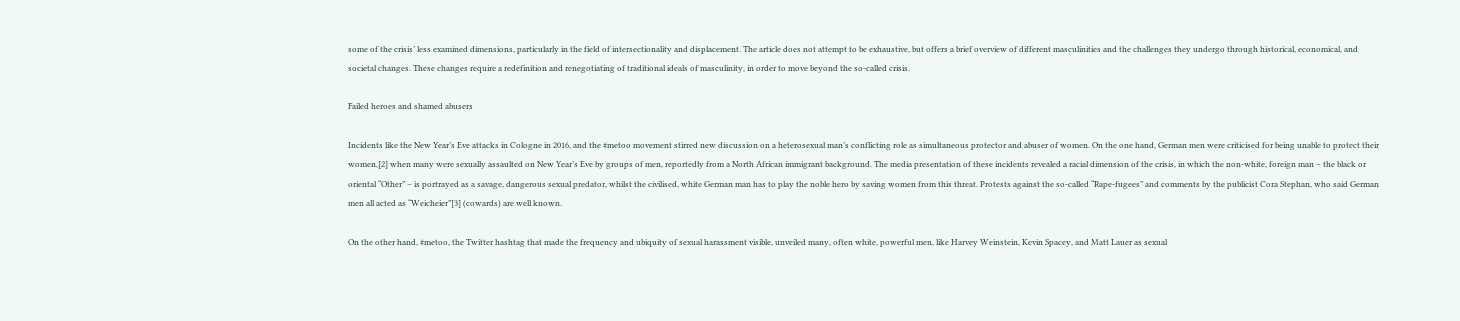some of the crisis’ less examined dimensions, particularly in the field of intersectionality and displacement. The article does not attempt to be exhaustive, but offers a brief overview of different masculinities and the challenges they undergo through historical, economical, and societal changes. These changes require a redefinition and renegotiating of traditional ideals of masculinity, in order to move beyond the so-called crisis.

Failed heroes and shamed abusers

Incidents like the New Year’s Eve attacks in Cologne in 2016, and the #metoo movement stirred new discussion on a heterosexual man’s conflicting role as simultaneous protector and abuser of women. On the one hand, German men were criticised for being unable to protect their women,[2] when many were sexually assaulted on New Year’s Eve by groups of men, reportedly from a North African immigrant background. The media presentation of these incidents revealed a racial dimension of the crisis, in which the non-white, foreign man – the black or oriental “Other” – is portrayed as a savage, dangerous sexual predator, whilst the civilised, white German man has to play the noble hero by saving women from this threat. Protests against the so-called “Rape-fugees” and comments by the publicist Cora Stephan, who said German men all acted as “Weicheier”[3] (cowards) are well known.

On the other hand, #metoo, the Twitter hashtag that made the frequency and ubiquity of sexual harassment visible, unveiled many, often white, powerful men, like Harvey Weinstein, Kevin Spacey, and Matt Lauer as sexual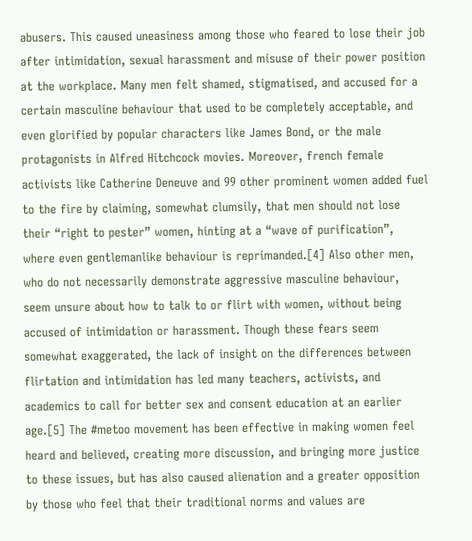abusers. This caused uneasiness among those who feared to lose their job after intimidation, sexual harassment and misuse of their power position at the workplace. Many men felt shamed, stigmatised, and accused for a certain masculine behaviour that used to be completely acceptable, and even glorified by popular characters like James Bond, or the male protagonists in Alfred Hitchcock movies. Moreover, french female activists like Catherine Deneuve and 99 other prominent women added fuel to the fire by claiming, somewhat clumsily, that men should not lose their “right to pester” women, hinting at a “wave of purification”, where even gentlemanlike behaviour is reprimanded.[4] Also other men, who do not necessarily demonstrate aggressive masculine behaviour, seem unsure about how to talk to or flirt with women, without being accused of intimidation or harassment. Though these fears seem somewhat exaggerated, the lack of insight on the differences between flirtation and intimidation has led many teachers, activists, and academics to call for better sex and consent education at an earlier age.[5] The #metoo movement has been effective in making women feel heard and believed, creating more discussion, and bringing more justice to these issues, but has also caused alienation and a greater opposition by those who feel that their traditional norms and values are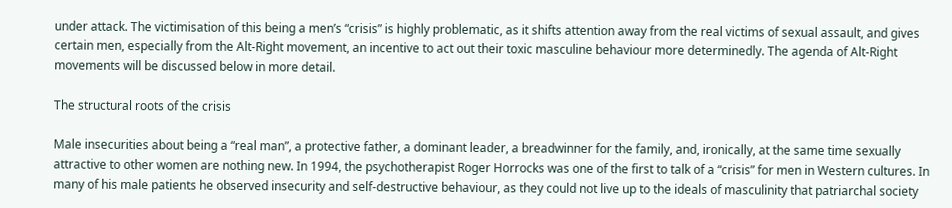under attack. The victimisation of this being a men’s “crisis” is highly problematic, as it shifts attention away from the real victims of sexual assault, and gives certain men, especially from the Alt-Right movement, an incentive to act out their toxic masculine behaviour more determinedly. The agenda of Alt-Right movements will be discussed below in more detail.

The structural roots of the crisis

Male insecurities about being a “real man”, a protective father, a dominant leader, a breadwinner for the family, and, ironically, at the same time sexually attractive to other women are nothing new. In 1994, the psychotherapist Roger Horrocks was one of the first to talk of a “crisis” for men in Western cultures. In many of his male patients he observed insecurity and self-destructive behaviour, as they could not live up to the ideals of masculinity that patriarchal society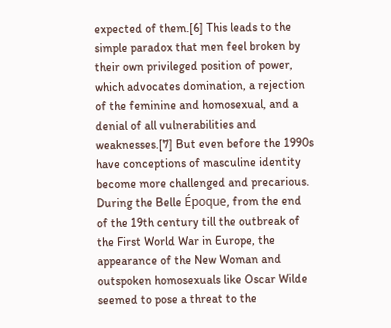expected of them.[6] This leads to the simple paradox that men feel broken by their own privileged position of power, which advocates domination, a rejection of the feminine and homosexual, and a denial of all vulnerabilities and weaknesses.[7] But even before the 1990s have conceptions of masculine identity become more challenged and precarious. During the Belle Époque, from the end of the 19th century till the outbreak of the First World War in Europe, the appearance of the New Woman and outspoken homosexuals like Oscar Wilde seemed to pose a threat to the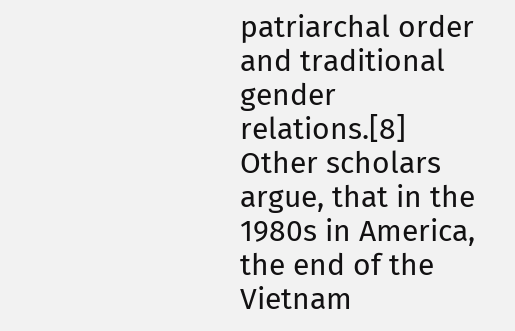patriarchal order and traditional gender relations.[8] Other scholars argue, that in the 1980s in America, the end of the Vietnam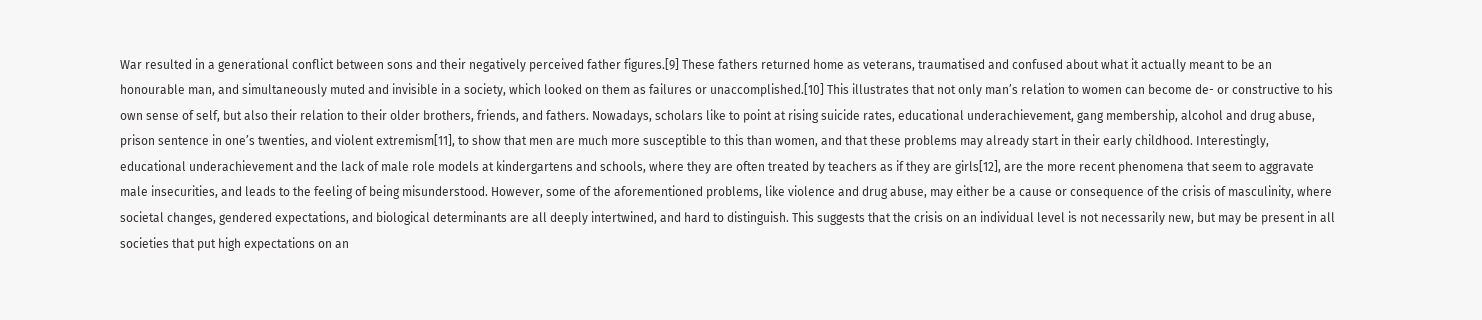War resulted in a generational conflict between sons and their negatively perceived father figures.[9] These fathers returned home as veterans, traumatised and confused about what it actually meant to be an honourable man, and simultaneously muted and invisible in a society, which looked on them as failures or unaccomplished.[10] This illustrates that not only man’s relation to women can become de- or constructive to his own sense of self, but also their relation to their older brothers, friends, and fathers. Nowadays, scholars like to point at rising suicide rates, educational underachievement, gang membership, alcohol and drug abuse, prison sentence in one’s twenties, and violent extremism[11], to show that men are much more susceptible to this than women, and that these problems may already start in their early childhood. Interestingly, educational underachievement and the lack of male role models at kindergartens and schools, where they are often treated by teachers as if they are girls[12], are the more recent phenomena that seem to aggravate male insecurities, and leads to the feeling of being misunderstood. However, some of the aforementioned problems, like violence and drug abuse, may either be a cause or consequence of the crisis of masculinity, where societal changes, gendered expectations, and biological determinants are all deeply intertwined, and hard to distinguish. This suggests that the crisis on an individual level is not necessarily new, but may be present in all societies that put high expectations on an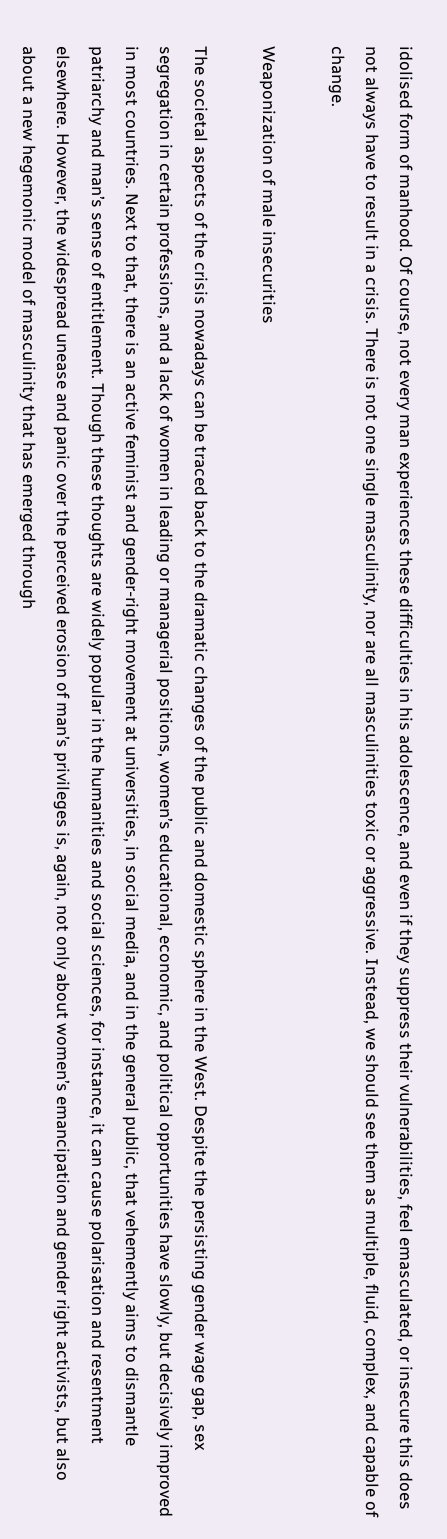idolised form of manhood. Of course, not every man experiences these difficulties in his adolescence, and even if they suppress their vulnerabilities, feel emasculated, or insecure this does not always have to result in a crisis. There is not one single masculinity, nor are all masculinities toxic or aggressive. Instead, we should see them as multiple, fluid, complex, and capable of change.

Weaponization of male insecurities

The societal aspects of the crisis nowadays can be traced back to the dramatic changes of the public and domestic sphere in the West. Despite the persisting gender wage gap, sex segregation in certain professions, and a lack of women in leading or managerial positions, women’s educational, economic, and political opportunities have slowly, but decisively improved in most countries. Next to that, there is an active feminist and gender-right movement at universities, in social media, and in the general public, that vehemently aims to dismantle patriarchy and man’s sense of entitlement. Though these thoughts are widely popular in the humanities and social sciences, for instance, it can cause polarisation and resentment elsewhere. However, the widespread unease and panic over the perceived erosion of man’s privileges is, again, not only about women’s emancipation and gender right activists, but also about a new hegemonic model of masculinity that has emerged through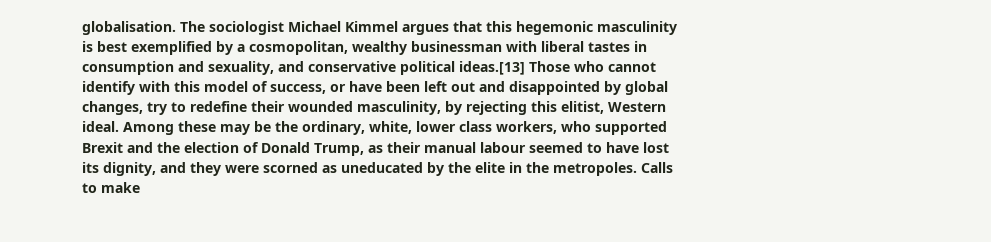globalisation. The sociologist Michael Kimmel argues that this hegemonic masculinity is best exemplified by a cosmopolitan, wealthy businessman with liberal tastes in consumption and sexuality, and conservative political ideas.[13] Those who cannot identify with this model of success, or have been left out and disappointed by global changes, try to redefine their wounded masculinity, by rejecting this elitist, Western ideal. Among these may be the ordinary, white, lower class workers, who supported Brexit and the election of Donald Trump, as their manual labour seemed to have lost its dignity, and they were scorned as uneducated by the elite in the metropoles. Calls to make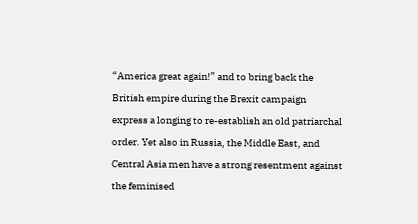“America great again!” and to bring back the British empire during the Brexit campaign express a longing to re-establish an old patriarchal order. Yet also in Russia, the Middle East, and Central Asia men have a strong resentment against the feminised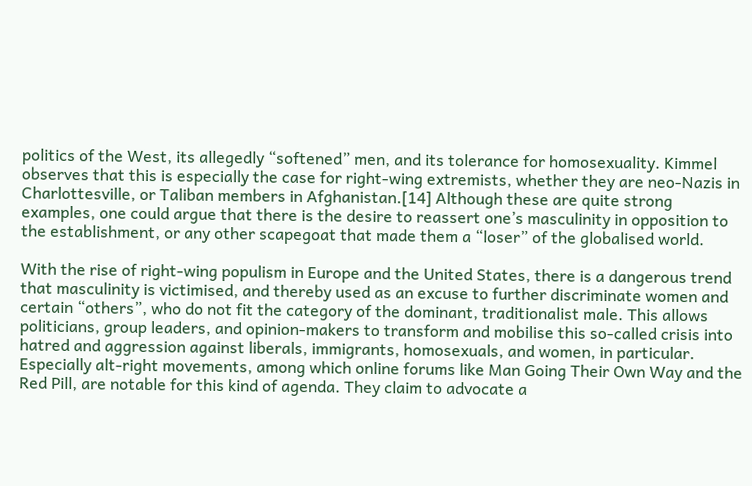politics of the West, its allegedly “softened” men, and its tolerance for homosexuality. Kimmel observes that this is especially the case for right-wing extremists, whether they are neo-Nazis in Charlottesville, or Taliban members in Afghanistan.[14] Although these are quite strong examples, one could argue that there is the desire to reassert one’s masculinity in opposition to the establishment, or any other scapegoat that made them a “loser” of the globalised world.

With the rise of right-wing populism in Europe and the United States, there is a dangerous trend that masculinity is victimised, and thereby used as an excuse to further discriminate women and certain “others”, who do not fit the category of the dominant, traditionalist male. This allows politicians, group leaders, and opinion-makers to transform and mobilise this so-called crisis into hatred and aggression against liberals, immigrants, homosexuals, and women, in particular. Especially alt-right movements, among which online forums like Man Going Their Own Way and the Red Pill, are notable for this kind of agenda. They claim to advocate a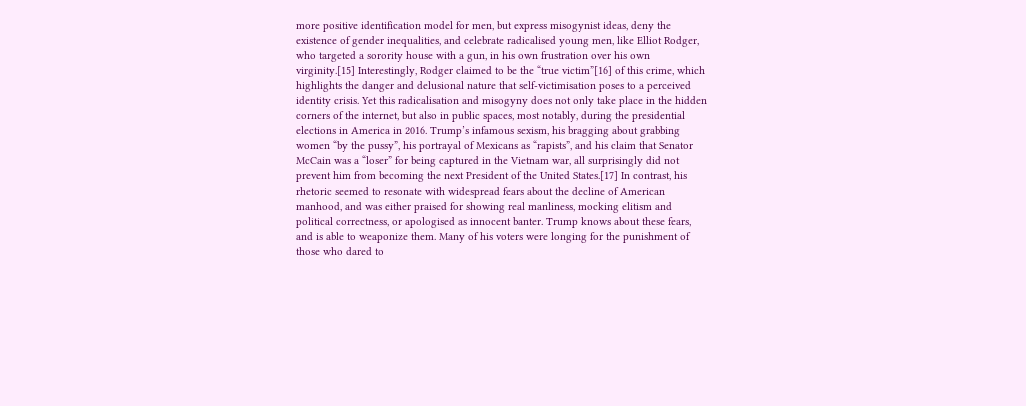more positive identification model for men, but express misogynist ideas, deny the existence of gender inequalities, and celebrate radicalised young men, like Elliot Rodger, who targeted a sorority house with a gun, in his own frustration over his own virginity.[15] Interestingly, Rodger claimed to be the “true victim”[16] of this crime, which highlights the danger and delusional nature that self-victimisation poses to a perceived identity crisis. Yet this radicalisation and misogyny does not only take place in the hidden corners of the internet, but also in public spaces, most notably, during the presidential elections in America in 2016. Trump’s infamous sexism, his bragging about grabbing women “by the pussy”, his portrayal of Mexicans as “rapists”, and his claim that Senator McCain was a “loser” for being captured in the Vietnam war, all surprisingly did not prevent him from becoming the next President of the United States.[17] In contrast, his rhetoric seemed to resonate with widespread fears about the decline of American manhood, and was either praised for showing real manliness, mocking elitism and political correctness, or apologised as innocent banter. Trump knows about these fears, and is able to weaponize them. Many of his voters were longing for the punishment of those who dared to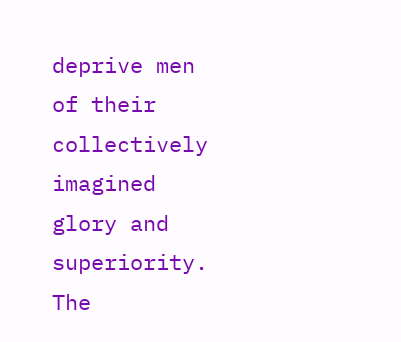deprive men of their collectively imagined glory and superiority. The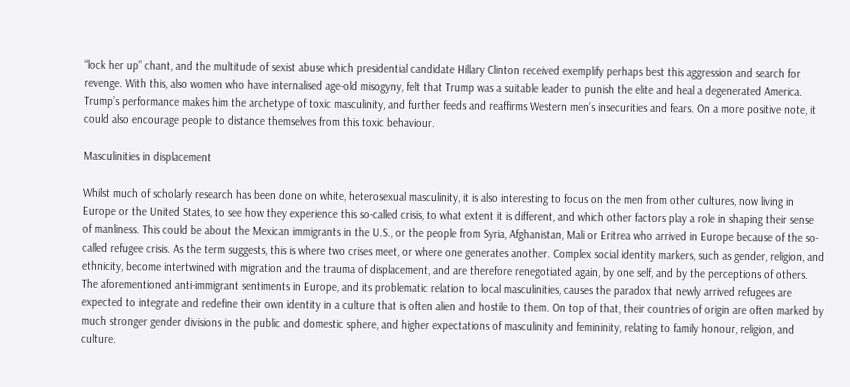“lock her up” chant, and the multitude of sexist abuse which presidential candidate Hillary Clinton received exemplify perhaps best this aggression and search for revenge. With this, also women who have internalised age-old misogyny, felt that Trump was a suitable leader to punish the elite and heal a degenerated America. Trump’s performance makes him the archetype of toxic masculinity, and further feeds and reaffirms Western men’s insecurities and fears. On a more positive note, it could also encourage people to distance themselves from this toxic behaviour.

Masculinities in displacement

Whilst much of scholarly research has been done on white, heterosexual masculinity, it is also interesting to focus on the men from other cultures, now living in Europe or the United States, to see how they experience this so-called crisis, to what extent it is different, and which other factors play a role in shaping their sense of manliness. This could be about the Mexican immigrants in the U.S., or the people from Syria, Afghanistan, Mali or Eritrea who arrived in Europe because of the so-called refugee crisis. As the term suggests, this is where two crises meet, or where one generates another. Complex social identity markers, such as gender, religion, and ethnicity, become intertwined with migration and the trauma of displacement, and are therefore renegotiated again, by one self, and by the perceptions of others. The aforementioned anti-immigrant sentiments in Europe, and its problematic relation to local masculinities, causes the paradox that newly arrived refugees are expected to integrate and redefine their own identity in a culture that is often alien and hostile to them. On top of that, their countries of origin are often marked by much stronger gender divisions in the public and domestic sphere, and higher expectations of masculinity and femininity, relating to family honour, religion, and culture.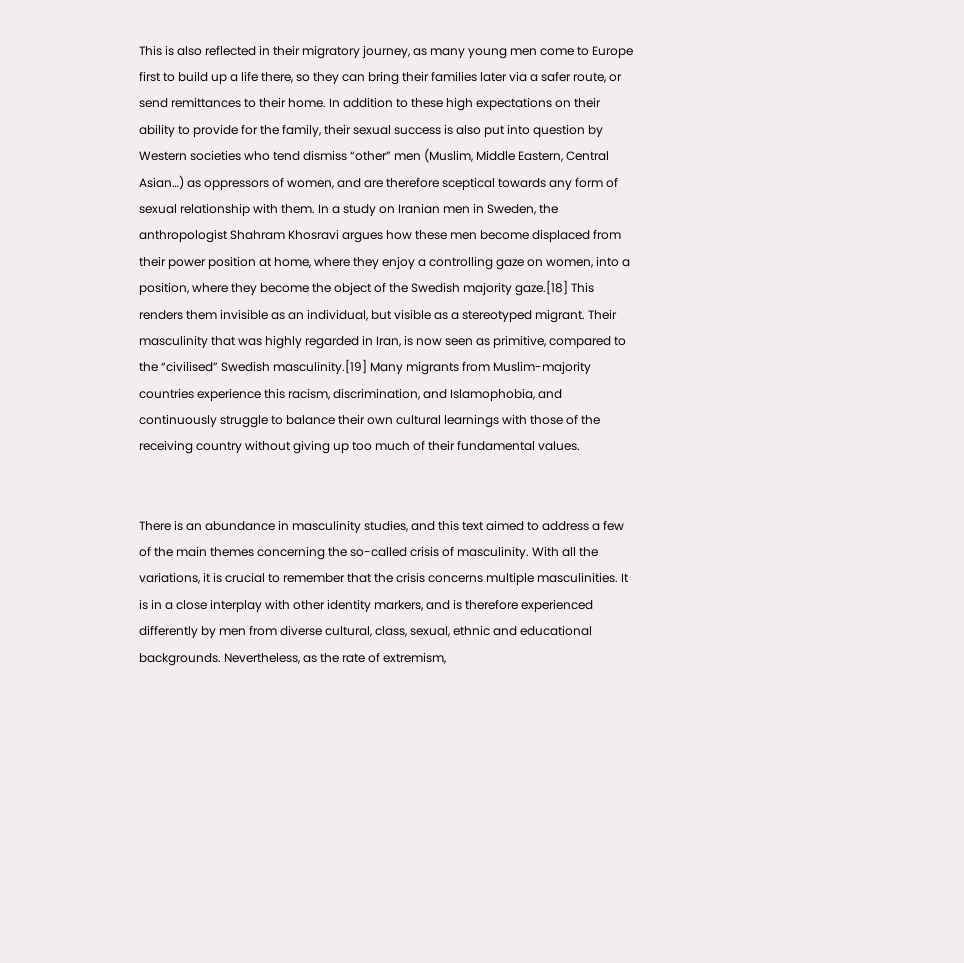This is also reflected in their migratory journey, as many young men come to Europe first to build up a life there, so they can bring their families later via a safer route, or send remittances to their home. In addition to these high expectations on their ability to provide for the family, their sexual success is also put into question by Western societies who tend dismiss “other” men (Muslim, Middle Eastern, Central Asian…) as oppressors of women, and are therefore sceptical towards any form of sexual relationship with them. In a study on Iranian men in Sweden, the anthropologist Shahram Khosravi argues how these men become displaced from their power position at home, where they enjoy a controlling gaze on women, into a position, where they become the object of the Swedish majority gaze.[18] This renders them invisible as an individual, but visible as a stereotyped migrant. Their masculinity that was highly regarded in Iran, is now seen as primitive, compared to the “civilised” Swedish masculinity.[19] Many migrants from Muslim-majority countries experience this racism, discrimination, and Islamophobia, and continuously struggle to balance their own cultural learnings with those of the receiving country without giving up too much of their fundamental values.


There is an abundance in masculinity studies, and this text aimed to address a few of the main themes concerning the so-called crisis of masculinity. With all the variations, it is crucial to remember that the crisis concerns multiple masculinities. It is in a close interplay with other identity markers, and is therefore experienced differently by men from diverse cultural, class, sexual, ethnic and educational backgrounds. Nevertheless, as the rate of extremism,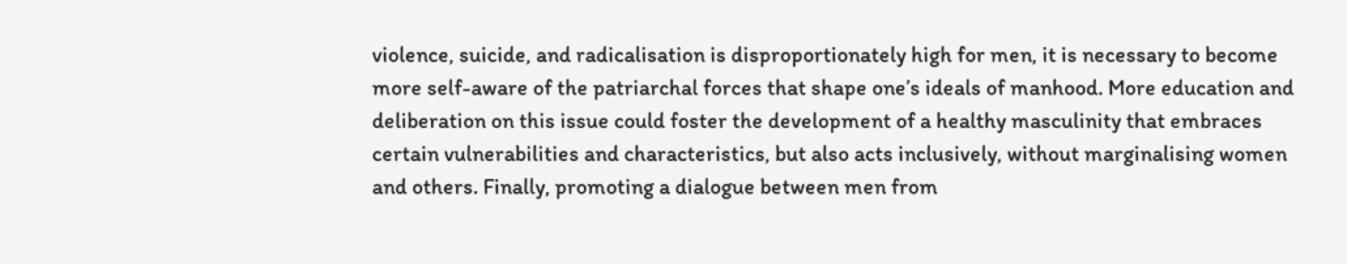violence, suicide, and radicalisation is disproportionately high for men, it is necessary to become more self-aware of the patriarchal forces that shape one’s ideals of manhood. More education and deliberation on this issue could foster the development of a healthy masculinity that embraces certain vulnerabilities and characteristics, but also acts inclusively, without marginalising women and others. Finally, promoting a dialogue between men from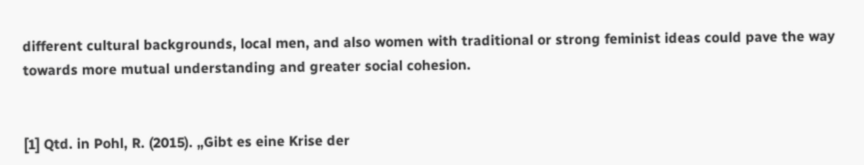different cultural backgrounds, local men, and also women with traditional or strong feminist ideas could pave the way towards more mutual understanding and greater social cohesion.


[1] Qtd. in Pohl, R. (2015). „Gibt es eine Krise der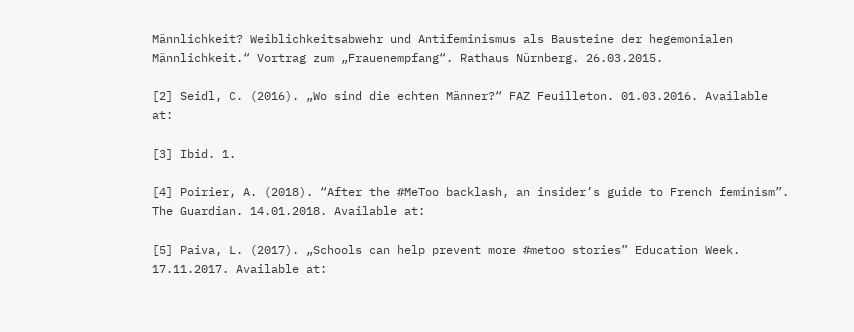Männlichkeit? Weiblichkeitsabwehr und Antifeminismus als Bausteine der hegemonialen Männlichkeit.“ Vortrag zum „Frauenempfang“. Rathaus Nürnberg. 26.03.2015.

[2] Seidl, C. (2016). „Wo sind die echten Männer?“ FAZ Feuilleton. 01.03.2016. Available at:

[3] Ibid. 1.

[4] Poirier, A. (2018). “After the #MeToo backlash, an insider’s guide to French feminism”. The Guardian. 14.01.2018. Available at:

[5] Paiva, L. (2017). „Schools can help prevent more #metoo stories” Education Week. 17.11.2017. Available at: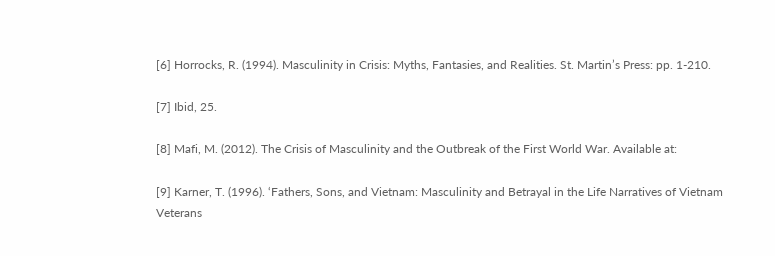[6] Horrocks, R. (1994). Masculinity in Crisis: Myths, Fantasies, and Realities. St. Martin’s Press: pp. 1-210.

[7] Ibid, 25.

[8] Mafi, M. (2012). The Crisis of Masculinity and the Outbreak of the First World War. Available at:

[9] Karner, T. (1996). ‘Fathers, Sons, and Vietnam: Masculinity and Betrayal in the Life Narratives of Vietnam Veterans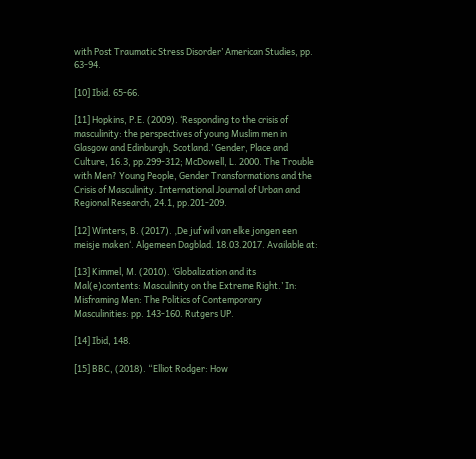with Post Traumatic Stress Disorder’ American Studies, pp. 63-94.

[10] Ibid. 65-66.

[11] Hopkins, P.E. (2009). ‘Responding to the crisis of masculinity: the perspectives of young Muslim men in Glasgow and Edinburgh, Scotland.’ Gender, Place and Culture, 16.3, pp.299-312; McDowell, L. 2000. The Trouble with Men? Young People, Gender Transformations and the Crisis of Masculinity. International Journal of Urban and Regional Research, 24.1, pp.201-209.

[12] Winters, B. (2017). ‚De juf wil van elke jongen een meisje maken‘. Algemeen Dagblad. 18.03.2017. Available at:

[13] Kimmel, M. (2010). ‘Globalization and its Mal(e)contents: Masculinity on the Extreme Right.’ In: Misframing Men: The Politics of Contemporary Masculinities: pp. 143-160. Rutgers UP.

[14] Ibid, 148.

[15] BBC, (2018). “Elliot Rodger: How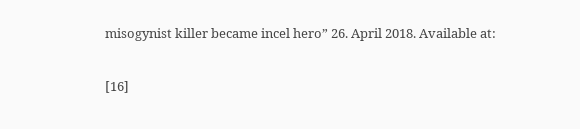misogynist killer became incel hero” 26. April 2018. Available at:

[16]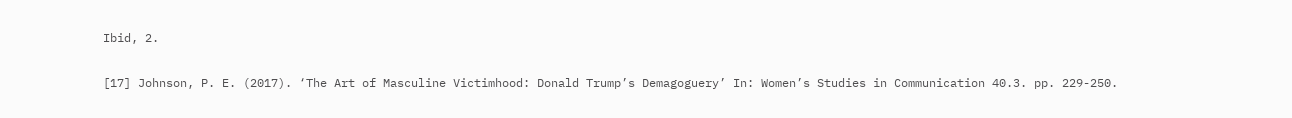Ibid, 2.

[17] Johnson, P. E. (2017). ‘The Art of Masculine Victimhood: Donald Trump’s Demagoguery’ In: Women’s Studies in Communication 40.3. pp. 229-250.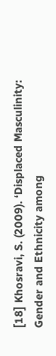[18] Khosravi, S. (2009). ‘Displaced Masculinity: Gender and Ethnicity among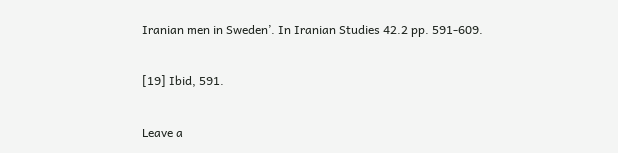Iranian men in Sweden’. In Iranian Studies 42.2 pp. 591-609.

[19] Ibid, 591.

Leave a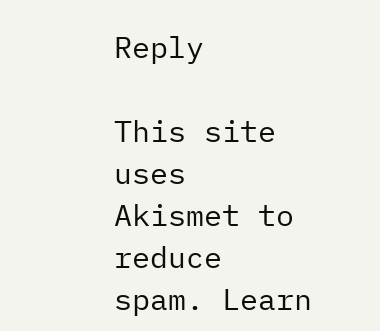Reply

This site uses Akismet to reduce spam. Learn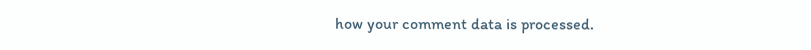how your comment data is processed.